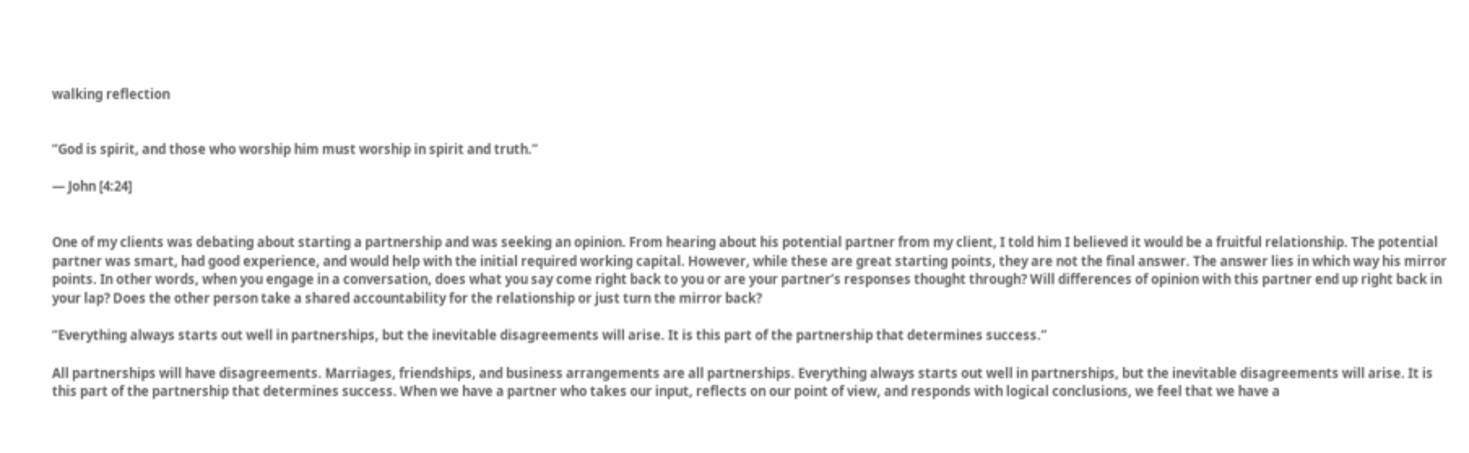walking reflection


“God is spirit, and those who worship him must worship in spirit and truth.”

— John [4:24]


One of my clients was debating about starting a partnership and was seeking an opinion. From hearing about his potential partner from my client, I told him I believed it would be a fruitful relationship. The potential partner was smart, had good experience, and would help with the initial required working capital. However, while these are great starting points, they are not the final answer. The answer lies in which way his mirror points. In other words, when you engage in a conversation, does what you say come right back to you or are your partner’s responses thought through? Will differences of opinion with this partner end up right back in your lap? Does the other person take a shared accountability for the relationship or just turn the mirror back?

“Everything always starts out well in partnerships, but the inevitable disagreements will arise. It is this part of the partnership that determines success.”

All partnerships will have disagreements. Marriages, friendships, and business arrangements are all partnerships. Everything always starts out well in partnerships, but the inevitable disagreements will arise. It is this part of the partnership that determines success. When we have a partner who takes our input, reflects on our point of view, and responds with logical conclusions, we feel that we have a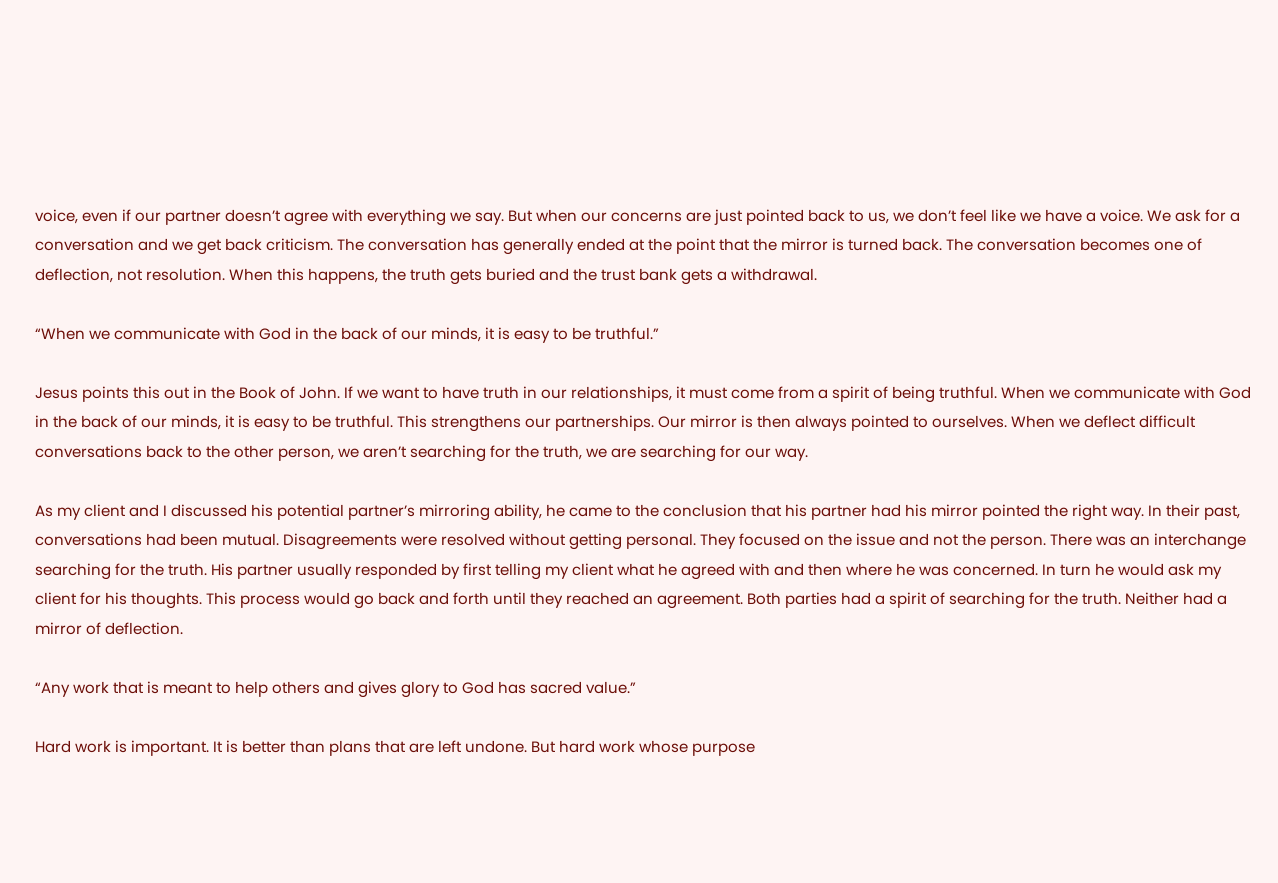voice, even if our partner doesn’t agree with everything we say. But when our concerns are just pointed back to us, we don’t feel like we have a voice. We ask for a conversation and we get back criticism. The conversation has generally ended at the point that the mirror is turned back. The conversation becomes one of deflection, not resolution. When this happens, the truth gets buried and the trust bank gets a withdrawal.

“When we communicate with God in the back of our minds, it is easy to be truthful.”

Jesus points this out in the Book of John. If we want to have truth in our relationships, it must come from a spirit of being truthful. When we communicate with God in the back of our minds, it is easy to be truthful. This strengthens our partnerships. Our mirror is then always pointed to ourselves. When we deflect difficult conversations back to the other person, we aren’t searching for the truth, we are searching for our way.

As my client and I discussed his potential partner’s mirroring ability, he came to the conclusion that his partner had his mirror pointed the right way. In their past, conversations had been mutual. Disagreements were resolved without getting personal. They focused on the issue and not the person. There was an interchange searching for the truth. His partner usually responded by first telling my client what he agreed with and then where he was concerned. In turn he would ask my client for his thoughts. This process would go back and forth until they reached an agreement. Both parties had a spirit of searching for the truth. Neither had a mirror of deflection.

“Any work that is meant to help others and gives glory to God has sacred value.”

Hard work is important. It is better than plans that are left undone. But hard work whose purpose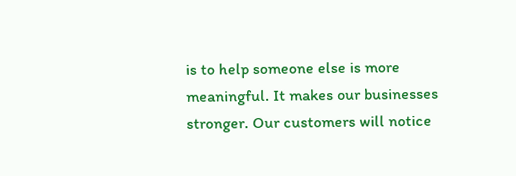is to help someone else is more meaningful. It makes our businesses stronger. Our customers will notice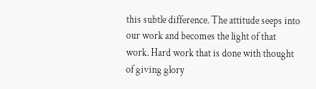this subtle difference. The attitude seeps into our work and becomes the light of that work. Hard work that is done with thought of giving glory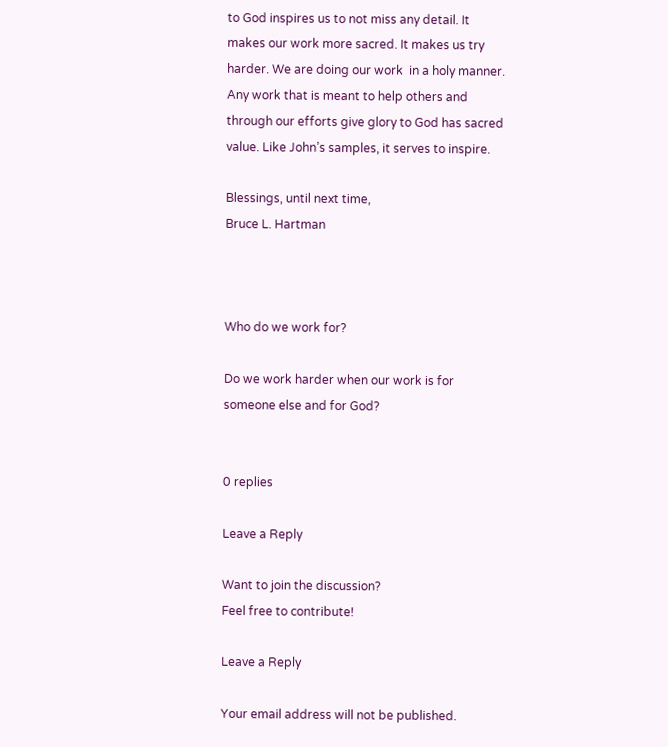to God inspires us to not miss any detail. It makes our work more sacred. It makes us try harder. We are doing our work  in a holy manner. Any work that is meant to help others and through our efforts give glory to God has sacred value. Like John’s samples, it serves to inspire.

Blessings, until next time,
Bruce L. Hartman



Who do we work for?

Do we work harder when our work is for someone else and for God?


0 replies

Leave a Reply

Want to join the discussion?
Feel free to contribute!

Leave a Reply

Your email address will not be published.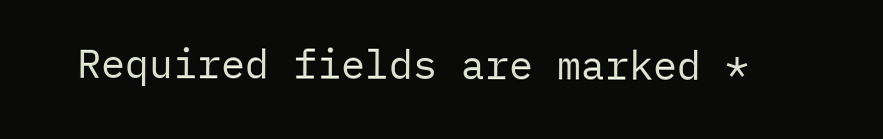Required fields are marked *